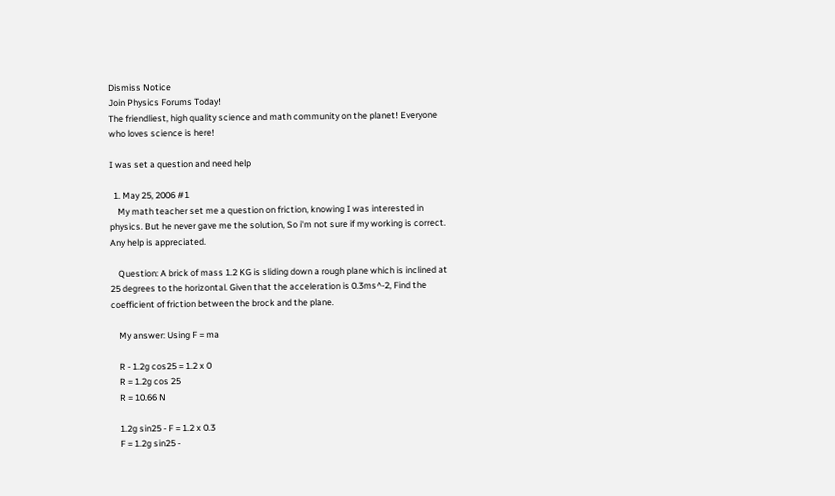Dismiss Notice
Join Physics Forums Today!
The friendliest, high quality science and math community on the planet! Everyone who loves science is here!

I was set a question and need help

  1. May 25, 2006 #1
    My math teacher set me a question on friction, knowing I was interested in physics. But he never gave me the solution, So i'm not sure if my working is correct. Any help is appreciated.

    Question: A brick of mass 1.2 KG is sliding down a rough plane which is inclined at 25 degrees to the horizontal. Given that the acceleration is 0.3ms^-2, Find the coefficient of friction between the brock and the plane.

    My answer: Using F = ma

    R - 1.2g cos25 = 1.2 x 0
    R = 1.2g cos 25
    R = 10.66 N

    1.2g sin25 - F = 1.2 x 0.3
    F = 1.2g sin25 -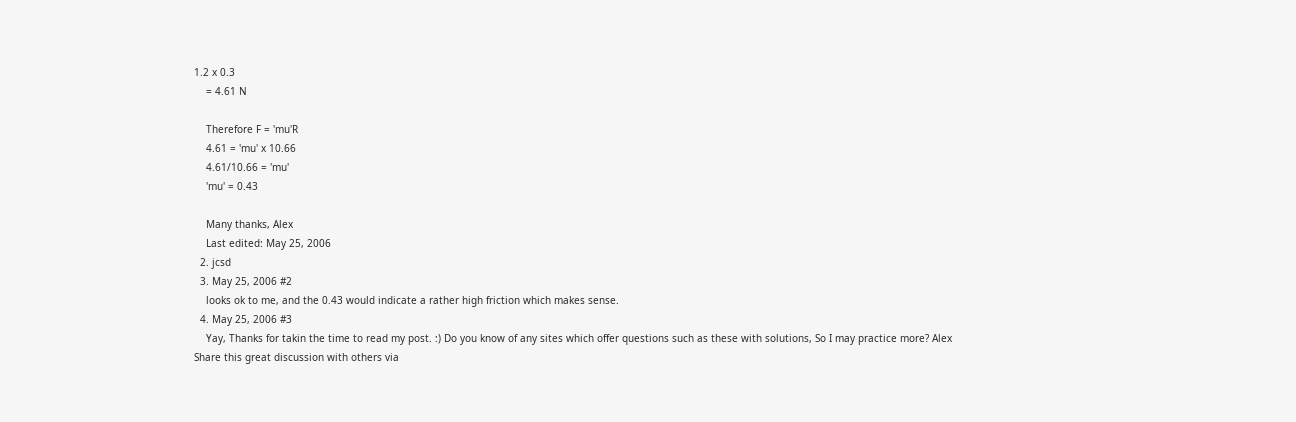1.2 x 0.3
    = 4.61 N

    Therefore F = 'mu'R
    4.61 = 'mu' x 10.66
    4.61/10.66 = 'mu'
    'mu' = 0.43

    Many thanks, Alex
    Last edited: May 25, 2006
  2. jcsd
  3. May 25, 2006 #2
    looks ok to me, and the 0.43 would indicate a rather high friction which makes sense.
  4. May 25, 2006 #3
    Yay, Thanks for takin the time to read my post. :) Do you know of any sites which offer questions such as these with solutions, So I may practice more? Alex
Share this great discussion with others via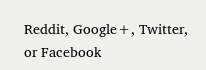Reddit, Google+, Twitter, or Facebook